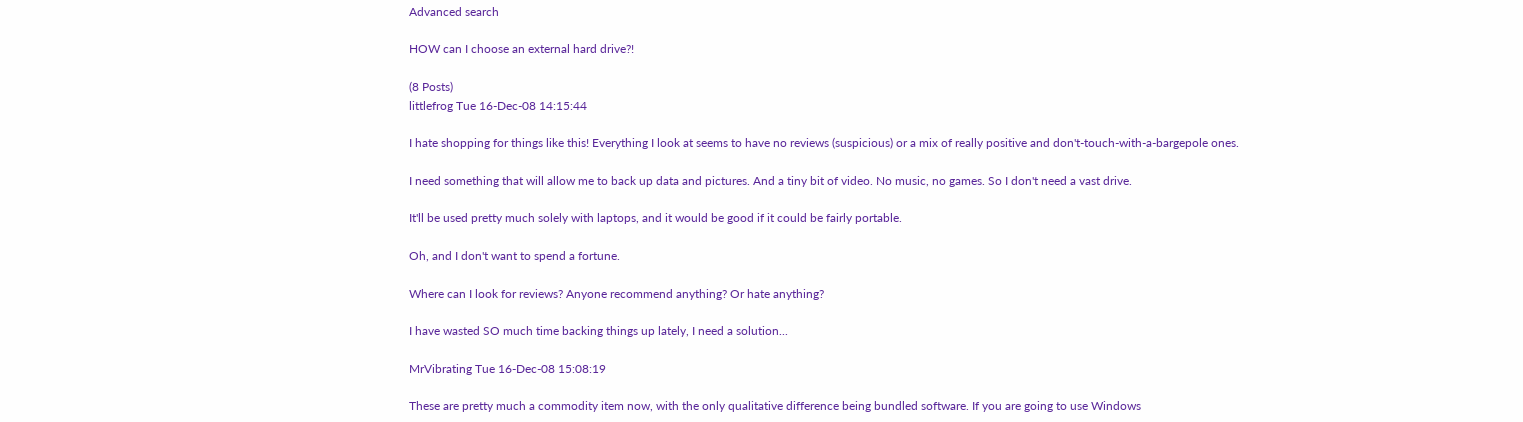Advanced search

HOW can I choose an external hard drive?!

(8 Posts)
littlefrog Tue 16-Dec-08 14:15:44

I hate shopping for things like this! Everything I look at seems to have no reviews (suspicious) or a mix of really positive and don't-touch-with-a-bargepole ones.

I need something that will allow me to back up data and pictures. And a tiny bit of video. No music, no games. So I don't need a vast drive.

It'll be used pretty much solely with laptops, and it would be good if it could be fairly portable.

Oh, and I don't want to spend a fortune.

Where can I look for reviews? Anyone recommend anything? Or hate anything?

I have wasted SO much time backing things up lately, I need a solution...

MrVibrating Tue 16-Dec-08 15:08:19

These are pretty much a commodity item now, with the only qualitative difference being bundled software. If you are going to use Windows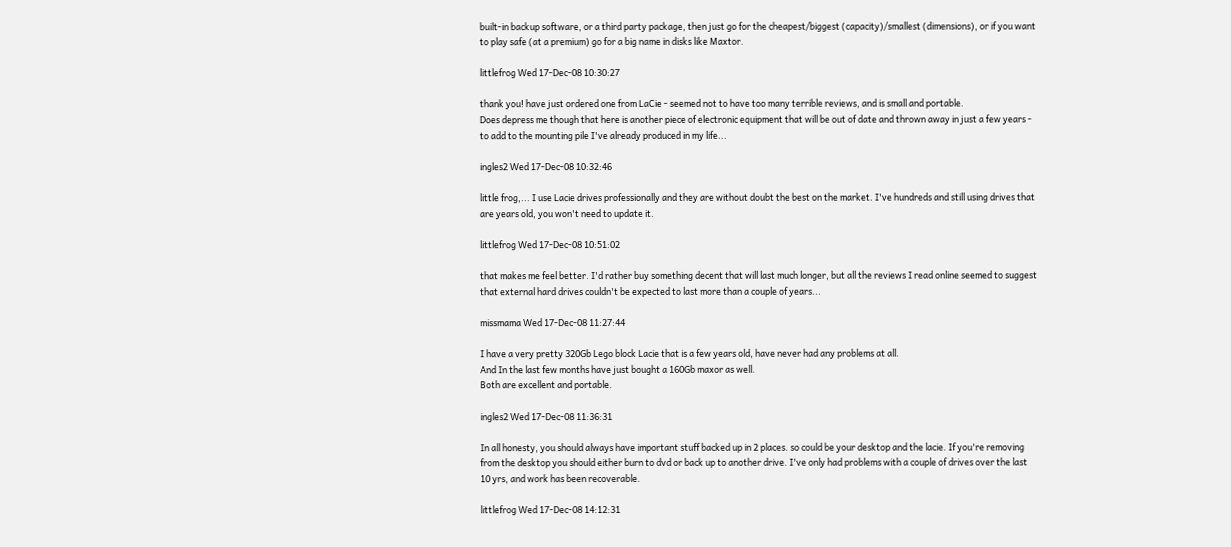built-in backup software, or a third party package, then just go for the cheapest/biggest (capacity)/smallest (dimensions), or if you want to play safe (at a premium) go for a big name in disks like Maxtor.

littlefrog Wed 17-Dec-08 10:30:27

thank you! have just ordered one from LaCie - seemed not to have too many terrible reviews, and is small and portable.
Does depress me though that here is another piece of electronic equipment that will be out of date and thrown away in just a few years - to add to the mounting pile I've already produced in my life...

ingles2 Wed 17-Dec-08 10:32:46

little frog,... I use Lacie drives professionally and they are without doubt the best on the market. I've hundreds and still using drives that are years old, you won't need to update it.

littlefrog Wed 17-Dec-08 10:51:02

that makes me feel better. I'd rather buy something decent that will last much longer, but all the reviews I read online seemed to suggest that external hard drives couldn't be expected to last more than a couple of years...

missmama Wed 17-Dec-08 11:27:44

I have a very pretty 320Gb Lego block Lacie that is a few years old, have never had any problems at all.
And In the last few months have just bought a 160Gb maxor as well.
Both are excellent and portable.

ingles2 Wed 17-Dec-08 11:36:31

In all honesty, you should always have important stuff backed up in 2 places. so could be your desktop and the lacie. If you're removing from the desktop you should either burn to dvd or back up to another drive. I've only had problems with a couple of drives over the last 10 yrs, and work has been recoverable.

littlefrog Wed 17-Dec-08 14:12:31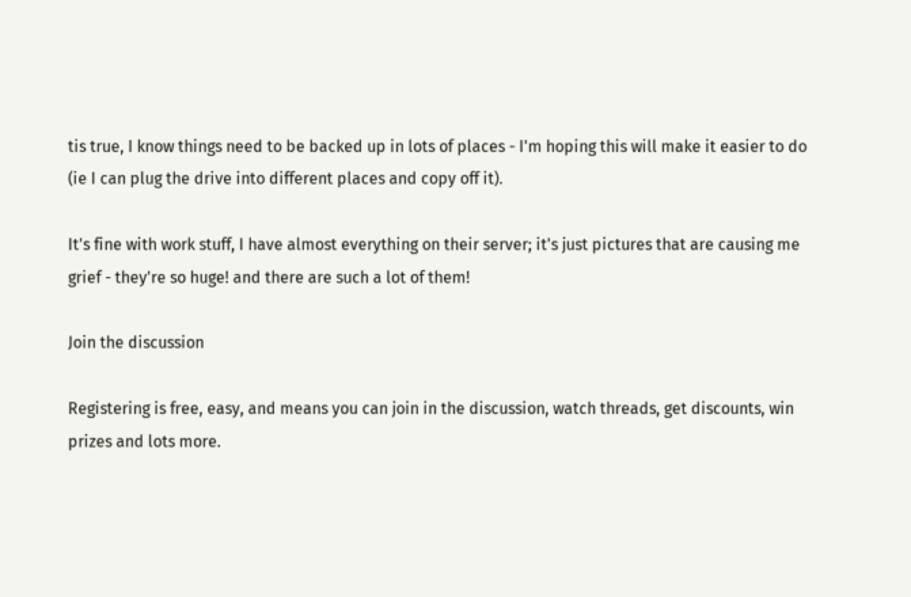tis true, I know things need to be backed up in lots of places - I'm hoping this will make it easier to do (ie I can plug the drive into different places and copy off it).

It's fine with work stuff, I have almost everything on their server; it's just pictures that are causing me grief - they're so huge! and there are such a lot of them!

Join the discussion

Registering is free, easy, and means you can join in the discussion, watch threads, get discounts, win prizes and lots more.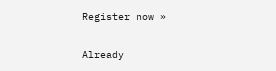Register now »

Already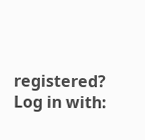registered? Log in with: